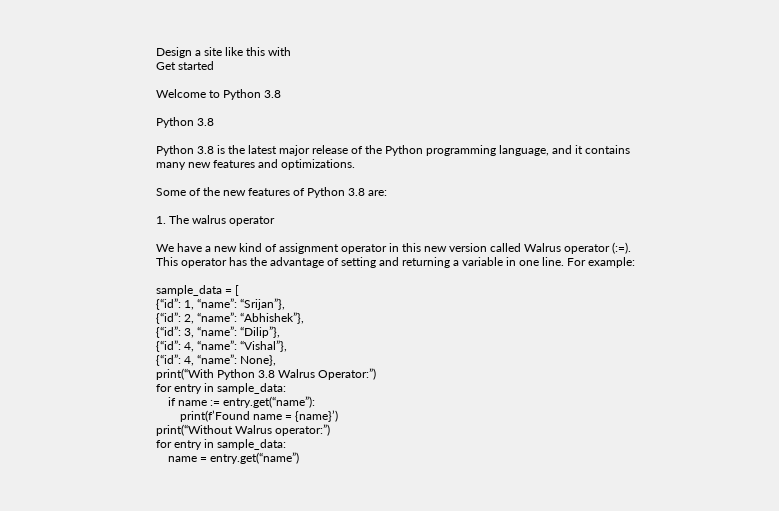Design a site like this with
Get started

Welcome to Python 3.8

Python 3.8

Python 3.8 is the latest major release of the Python programming language, and it contains many new features and optimizations.

Some of the new features of Python 3.8 are:

1. The walrus operator

We have a new kind of assignment operator in this new version called Walrus operator (:=). This operator has the advantage of setting and returning a variable in one line. For example:

sample_data = [
{“id”: 1, “name”: “Srijan”},
{“id”: 2, “name”: “Abhishek”},
{“id”: 3, “name”: “Dilip”},
{“id”: 4, “name”: “Vishal”},
{“id”: 4, “name”: None},
print(“With Python 3.8 Walrus Operator:”)
for entry in sample_data:
    if name := entry.get(“name”):
        print(f’Found name = {name}’)
print(“Without Walrus operator:”)
for entry in sample_data:
    name = entry.get(“name”)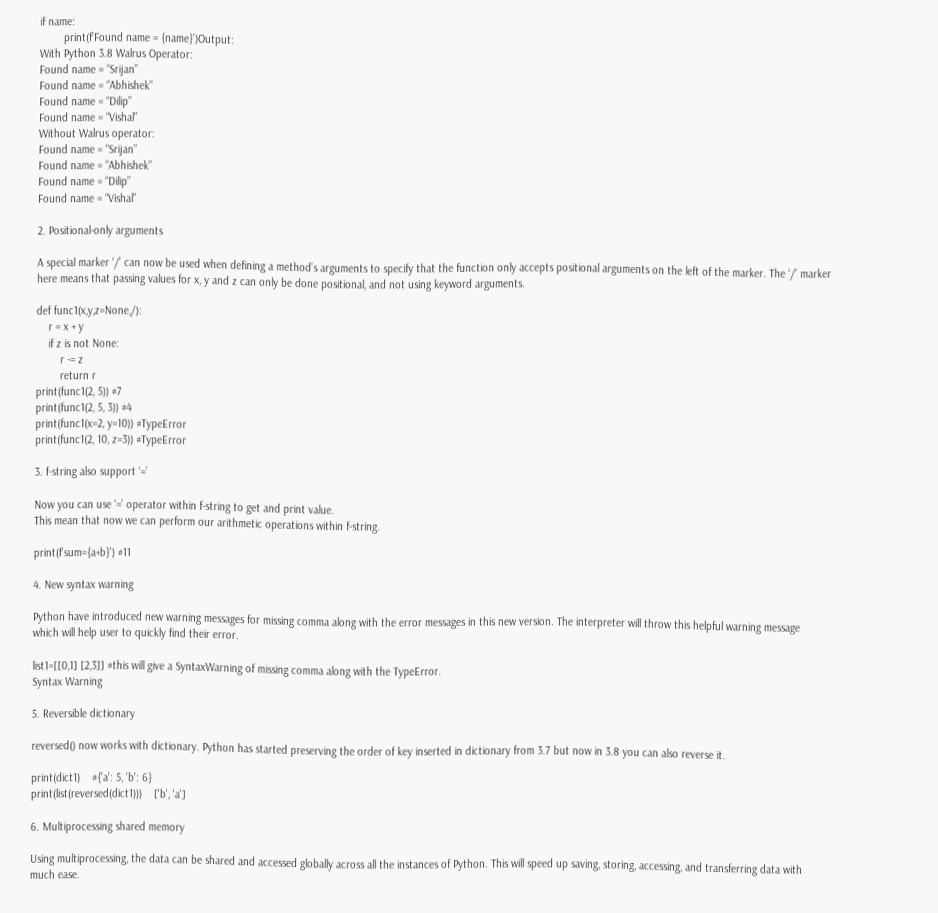if name:
        print(f’Found name = {name}’)Output:
With Python 3.8 Walrus Operator:
Found name = “Srijan”
Found name = “Abhishek”
Found name = “Dilip”
Found name = “Vishal”
Without Walrus operator:
Found name = “Srijan”
Found name = “Abhishek”
Found name = “Dilip”
Found name = “Vishal”

2. Positional-only arguments

A special marker ‘/’ can now be used when defining a method’s arguments to specify that the function only accepts positional arguments on the left of the marker. The ‘/’ marker here means that passing values for x, y and z can only be done positional, and not using keyword arguments.

def func1(x,y,z=None,/):
    r = x + y
    if z is not None:
        r -= z
        return r
print(func1(2, 5)) #7
print(func1(2, 5, 3)) #4
print(func1(x=2, y=10)) #TypeError
print(func1(2, 10, z=3)) #TypeError

3. f-string also support ‘=’

Now you can use ‘=’ operator within f-string to get and print value.
This mean that now we can perform our arithmetic operations within f-string.

print(f'sum={a+b}') #11

4. New syntax warning

Python have introduced new warning messages for missing comma along with the error messages in this new version. The interpreter will throw this helpful warning message which will help user to quickly find their error.

list1=[[0,1] [2,3]] #this will give a SyntaxWarning of missing comma along with the TypeError.
Syntax Warning

5. Reversible dictionary

reversed() now works with dictionary. Python has started preserving the order of key inserted in dictionary from 3.7 but now in 3.8 you can also reverse it.

print(dict1)    #{'a': 5, 'b': 6}
print(list(reversed(dict1)))    ['b', 'a']

6. Multiprocessing shared memory

Using multiprocessing, the data can be shared and accessed globally across all the instances of Python. This will speed up saving, storing, accessing, and transferring data with much ease.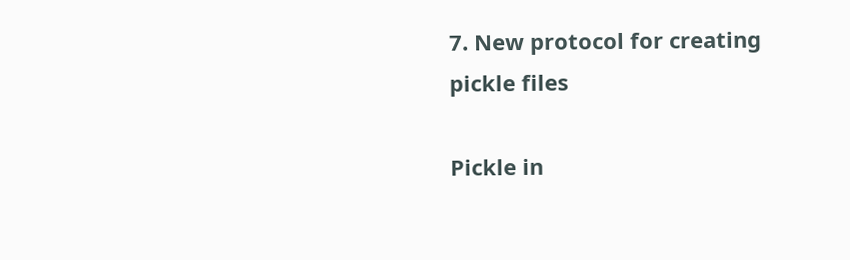7. New protocol for creating pickle files

Pickle in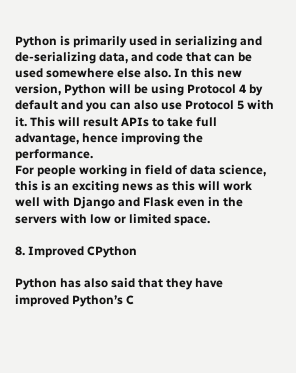Python is primarily used in serializing and de-serializing data, and code that can be used somewhere else also. In this new version, Python will be using Protocol 4 by default and you can also use Protocol 5 with it. This will result APIs to take full advantage, hence improving the performance.
For people working in field of data science, this is an exciting news as this will work well with Django and Flask even in the servers with low or limited space.

8. Improved CPython

Python has also said that they have improved Python’s C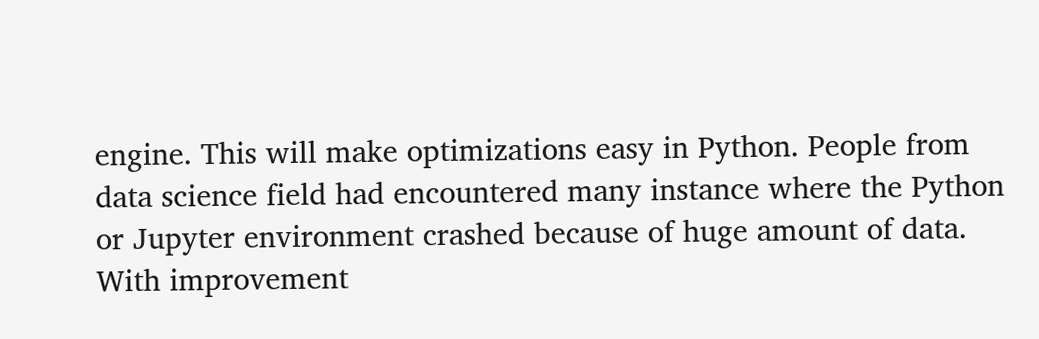engine. This will make optimizations easy in Python. People from data science field had encountered many instance where the Python or Jupyter environment crashed because of huge amount of data. With improvement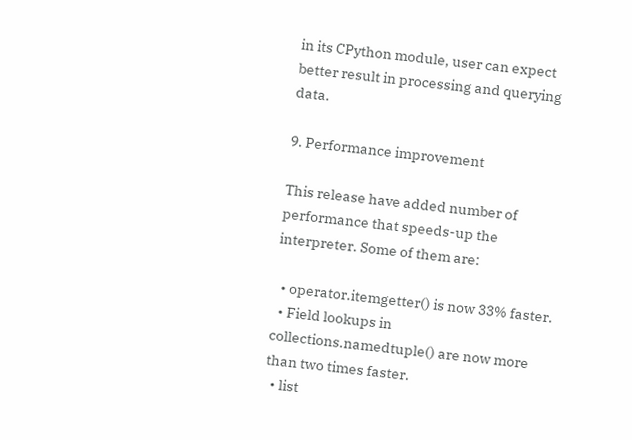in its CPython module, user can expect better result in processing and querying data.

9. Performance improvement

This release have added number of performance that speeds-up the interpreter. Some of them are:

  • operator.itemgetter() is now 33% faster.
  • Field lookups in collections.namedtuple() are now more than two times faster.
  • list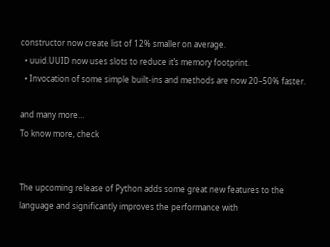constructor now create list of 12% smaller on average.
  • uuid.UUID now uses slots to reduce it’s memory footprint.
  • Invocation of some simple built-ins and methods are now 20–50% faster.

and many more…
To know more, check


The upcoming release of Python adds some great new features to the language and significantly improves the performance with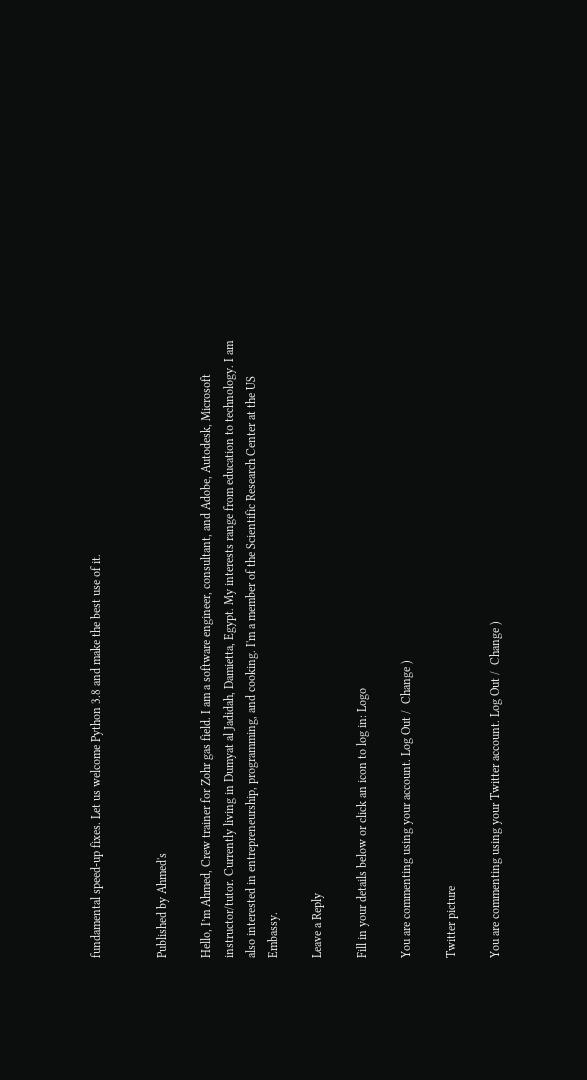fundamental speed-up fixes. Let us welcome Python 3.8 and make the best use of it.


Published by Ahmed's

Hello, I’m Ahmed, Crew trainer for Zohr gas field. I am a software engineer, consultant, and Adobe, Autodesk, Microsoft instructor/tutor. Currently living in Dumyat al Jadidah, Damietta, Egypt. My interests range from education to technology. I am also interested in entrepreneurship, programming, and cooking. I'm a member of the Scientific Research Center at the US Embassy.

Leave a Reply

Fill in your details below or click an icon to log in: Logo

You are commenting using your account. Log Out /  Change )

Twitter picture

You are commenting using your Twitter account. Log Out /  Change )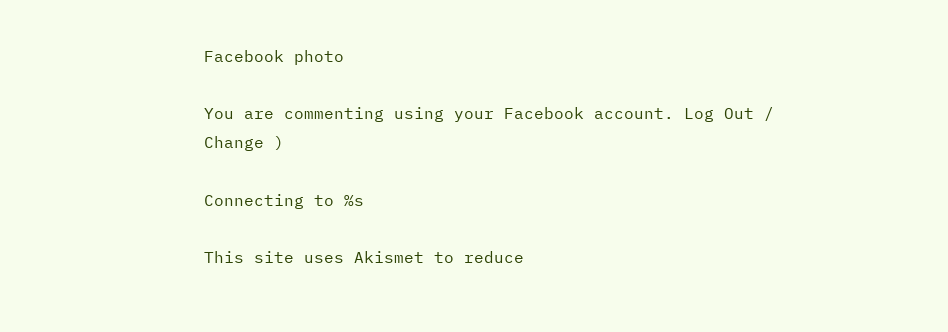Facebook photo

You are commenting using your Facebook account. Log Out /  Change )

Connecting to %s

This site uses Akismet to reduce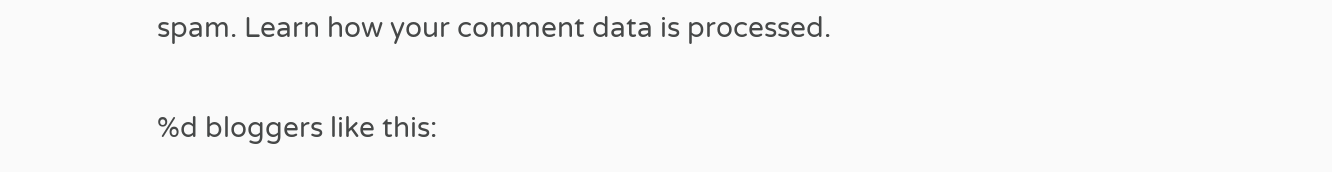spam. Learn how your comment data is processed.

%d bloggers like this: